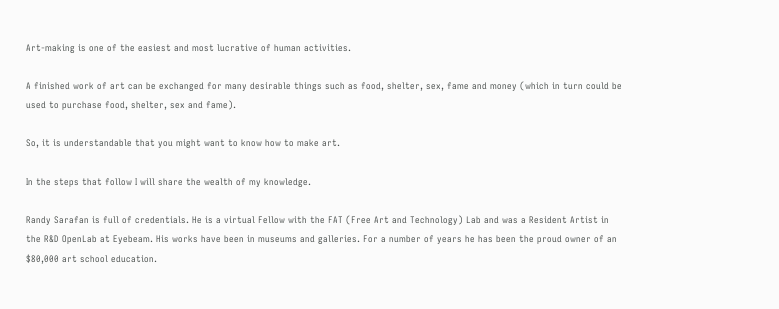Art-making is one of the easiest and most lucrative of human activities.

A finished work of art can be exchanged for many desirable things such as food, shelter, sex, fame and money (which in turn could be used to purchase food, shelter, sex and fame).

So, it is understandable that you might want to know how to make art.

In the steps that follow I will share the wealth of my knowledge.

Randy Sarafan is full of credentials. He is a virtual Fellow with the FAT (Free Art and Technology) Lab and was a Resident Artist in the R&D OpenLab at Eyebeam. His works have been in museums and galleries. For a number of years he has been the proud owner of an $80,000 art school education.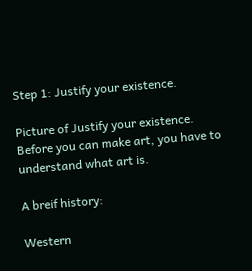Step 1: Justify your existence.

Picture of Justify your existence.
Before you can make art, you have to understand what art is.

A breif history:

Western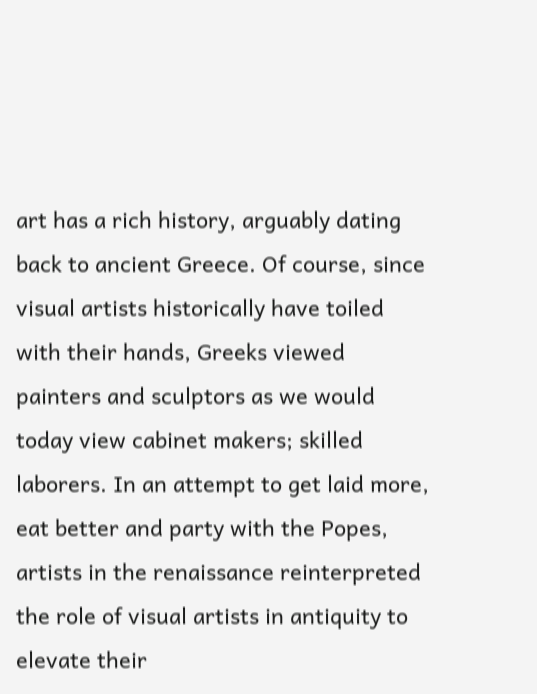art has a rich history, arguably dating back to ancient Greece. Of course, since visual artists historically have toiled with their hands, Greeks viewed painters and sculptors as we would today view cabinet makers; skilled laborers. In an attempt to get laid more, eat better and party with the Popes, artists in the renaissance reinterpreted the role of visual artists in antiquity to elevate their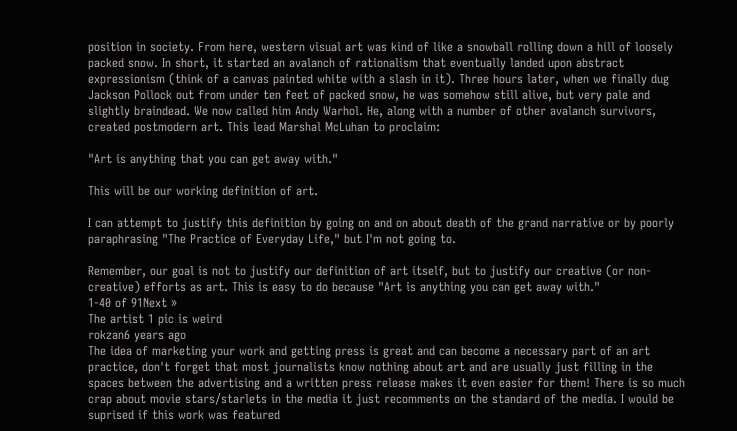position in society. From here, western visual art was kind of like a snowball rolling down a hill of loosely packed snow. In short, it started an avalanch of rationalism that eventually landed upon abstract expressionism (think of a canvas painted white with a slash in it). Three hours later, when we finally dug Jackson Pollock out from under ten feet of packed snow, he was somehow still alive, but very pale and slightly braindead. We now called him Andy Warhol. He, along with a number of other avalanch survivors, created postmodern art. This lead Marshal McLuhan to proclaim:

"Art is anything that you can get away with."

This will be our working definition of art.

I can attempt to justify this definition by going on and on about death of the grand narrative or by poorly paraphrasing "The Practice of Everyday Life," but I'm not going to.

Remember, our goal is not to justify our definition of art itself, but to justify our creative (or non-creative) efforts as art. This is easy to do because "Art is anything you can get away with."
1-40 of 91Next »
The artist 1 pic is weird
rokzan6 years ago
The idea of marketing your work and getting press is great and can become a necessary part of an art practice, don't forget that most journalists know nothing about art and are usually just filling in the spaces between the advertising and a written press release makes it even easier for them! There is so much crap about movie stars/starlets in the media it just recomments on the standard of the media. I would be suprised if this work was featured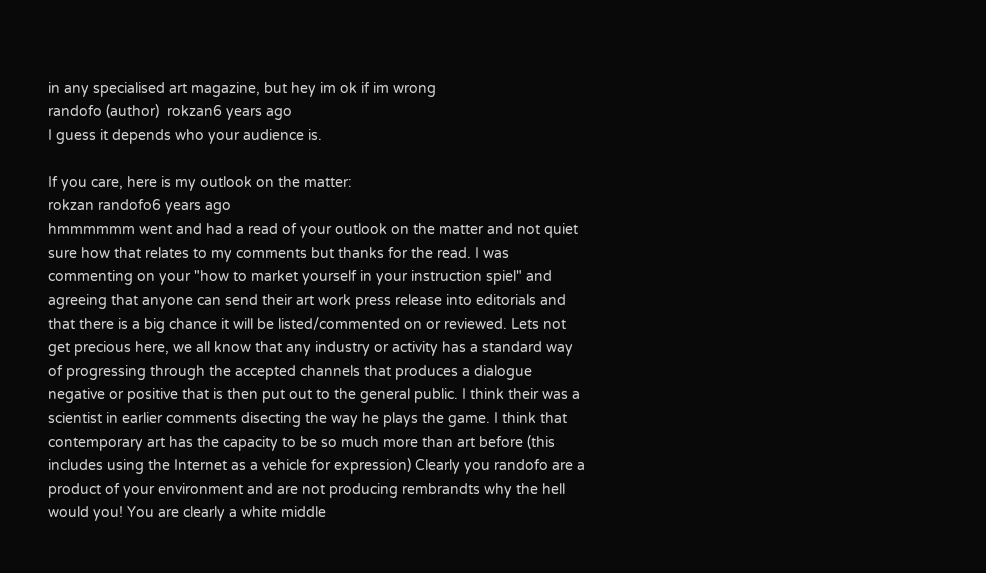in any specialised art magazine, but hey im ok if im wrong
randofo (author)  rokzan6 years ago
I guess it depends who your audience is.

If you care, here is my outlook on the matter:
rokzan randofo6 years ago
hmmmmmm went and had a read of your outlook on the matter and not quiet sure how that relates to my comments but thanks for the read. I was commenting on your "how to market yourself in your instruction spiel" and agreeing that anyone can send their art work press release into editorials and that there is a big chance it will be listed/commented on or reviewed. Lets not get precious here, we all know that any industry or activity has a standard way of progressing through the accepted channels that produces a dialogue negative or positive that is then put out to the general public. I think their was a scientist in earlier comments disecting the way he plays the game. I think that contemporary art has the capacity to be so much more than art before (this includes using the Internet as a vehicle for expression) Clearly you randofo are a product of your environment and are not producing rembrandts why the hell would you! You are clearly a white middle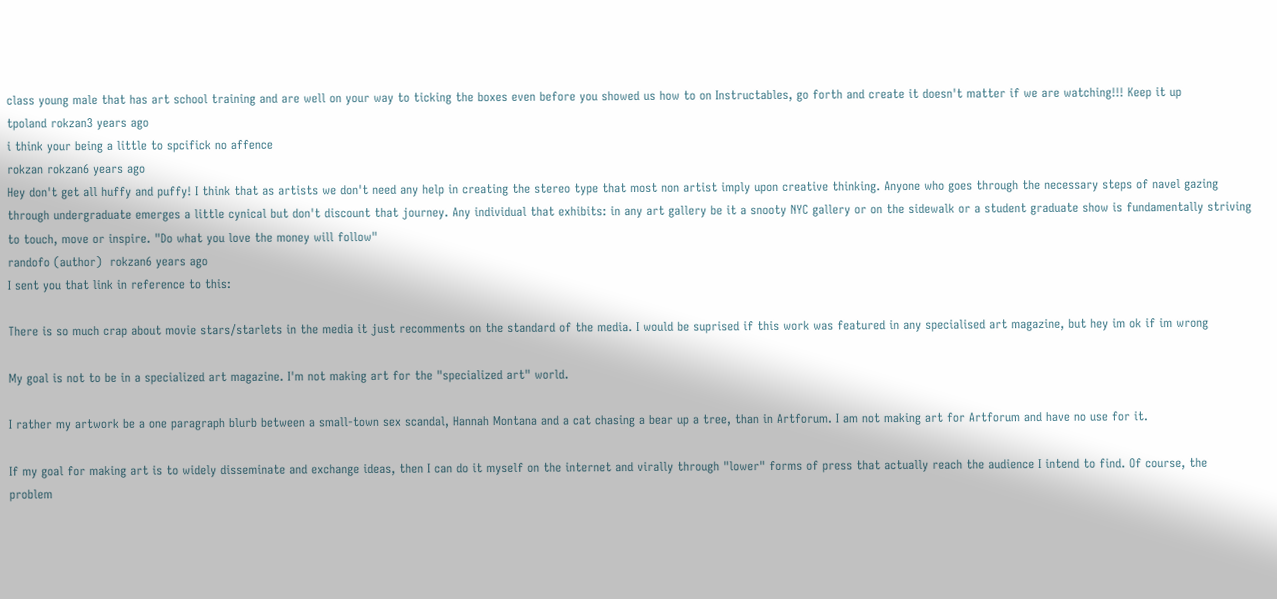class young male that has art school training and are well on your way to ticking the boxes even before you showed us how to on Instructables, go forth and create it doesn't matter if we are watching!!! Keep it up
tpoland rokzan3 years ago
i think your being a little to spcifick no affence
rokzan rokzan6 years ago
Hey don't get all huffy and puffy! I think that as artists we don't need any help in creating the stereo type that most non artist imply upon creative thinking. Anyone who goes through the necessary steps of navel gazing through undergraduate emerges a little cynical but don't discount that journey. Any individual that exhibits: in any art gallery be it a snooty NYC gallery or on the sidewalk or a student graduate show is fundamentally striving to touch, move or inspire. "Do what you love the money will follow"
randofo (author)  rokzan6 years ago
I sent you that link in reference to this:

There is so much crap about movie stars/starlets in the media it just recomments on the standard of the media. I would be suprised if this work was featured in any specialised art magazine, but hey im ok if im wrong

My goal is not to be in a specialized art magazine. I'm not making art for the "specialized art" world.

I rather my artwork be a one paragraph blurb between a small-town sex scandal, Hannah Montana and a cat chasing a bear up a tree, than in Artforum. I am not making art for Artforum and have no use for it.

If my goal for making art is to widely disseminate and exchange ideas, then I can do it myself on the internet and virally through "lower" forms of press that actually reach the audience I intend to find. Of course, the problem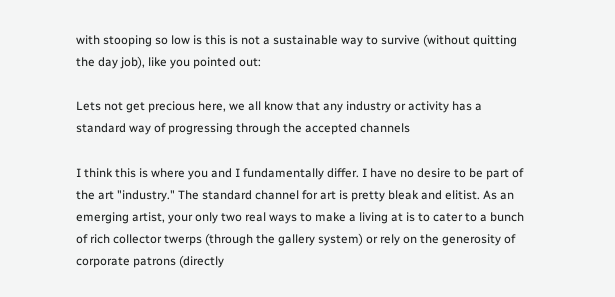with stooping so low is this is not a sustainable way to survive (without quitting the day job), like you pointed out:

Lets not get precious here, we all know that any industry or activity has a standard way of progressing through the accepted channels

I think this is where you and I fundamentally differ. I have no desire to be part of the art "industry." The standard channel for art is pretty bleak and elitist. As an emerging artist, your only two real ways to make a living at is to cater to a bunch of rich collector twerps (through the gallery system) or rely on the generosity of corporate patrons (directly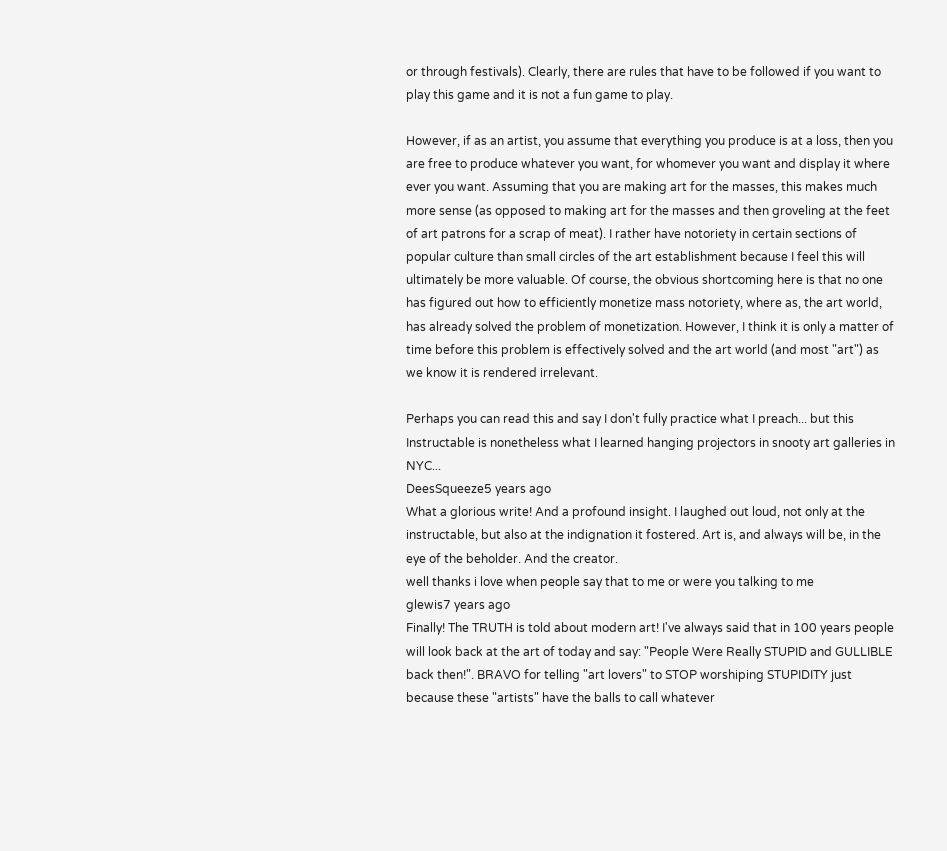or through festivals). Clearly, there are rules that have to be followed if you want to play this game and it is not a fun game to play.

However, if as an artist, you assume that everything you produce is at a loss, then you are free to produce whatever you want, for whomever you want and display it where ever you want. Assuming that you are making art for the masses, this makes much more sense (as opposed to making art for the masses and then groveling at the feet of art patrons for a scrap of meat). I rather have notoriety in certain sections of popular culture than small circles of the art establishment because I feel this will ultimately be more valuable. Of course, the obvious shortcoming here is that no one has figured out how to efficiently monetize mass notoriety, where as, the art world, has already solved the problem of monetization. However, I think it is only a matter of time before this problem is effectively solved and the art world (and most "art") as we know it is rendered irrelevant.

Perhaps you can read this and say I don't fully practice what I preach... but this Instructable is nonetheless what I learned hanging projectors in snooty art galleries in NYC...
DeesSqueeze5 years ago
What a glorious write! And a profound insight. I laughed out loud, not only at the instructable, but also at the indignation it fostered. Art is, and always will be, in the eye of the beholder. And the creator.
well thanks i love when people say that to me or were you talking to me
glewis7 years ago
Finally! The TRUTH is told about modern art! I've always said that in 100 years people will look back at the art of today and say: "People Were Really STUPID and GULLIBLE back then!". BRAVO for telling "art lovers" to STOP worshiping STUPIDITY just because these "artists" have the balls to call whatever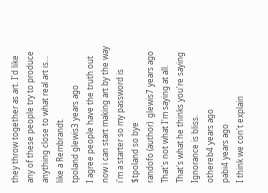they throw together as art. I'd like any of these people try to produce anything close to what real art is... like a Rembrandt.
tpoland glewis3 years ago
I agree people have the truth out now i can start making art by the way i'm a starter so my password is $tpoland so bye
randofo (author)  glewis7 years ago
That's not what I'm saying at all.
That's what he thinks you're saying
Ignorance is bliss.
othereb4 years ago
pabi4 years ago
I think we con't explain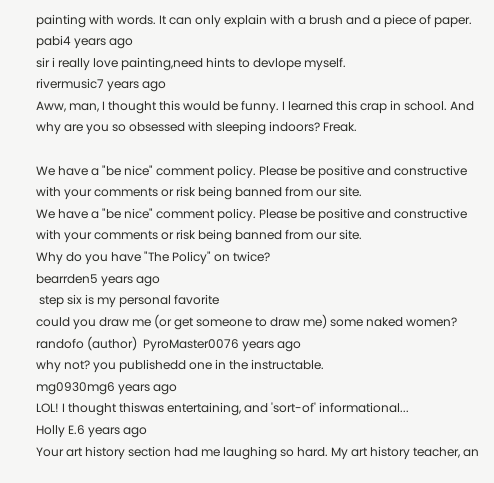painting with words. It can only explain with a brush and a piece of paper.
pabi4 years ago
sir i really love painting,need hints to devlope myself.
rivermusic7 years ago
Aww, man, I thought this would be funny. I learned this crap in school. And why are you so obsessed with sleeping indoors? Freak.

We have a "be nice" comment policy. Please be positive and constructive with your comments or risk being banned from our site.
We have a "be nice" comment policy. Please be positive and constructive with your comments or risk being banned from our site.
Why do you have "The Policy" on twice?
bearrden5 years ago
 step six is my personal favorite
could you draw me (or get someone to draw me) some naked women?
randofo (author)  PyroMaster0076 years ago
why not? you publishedd one in the instructable.
mg0930mg6 years ago
LOL! I thought thiswas entertaining, and 'sort-of' informational...
Holly E.6 years ago
Your art history section had me laughing so hard. My art history teacher, an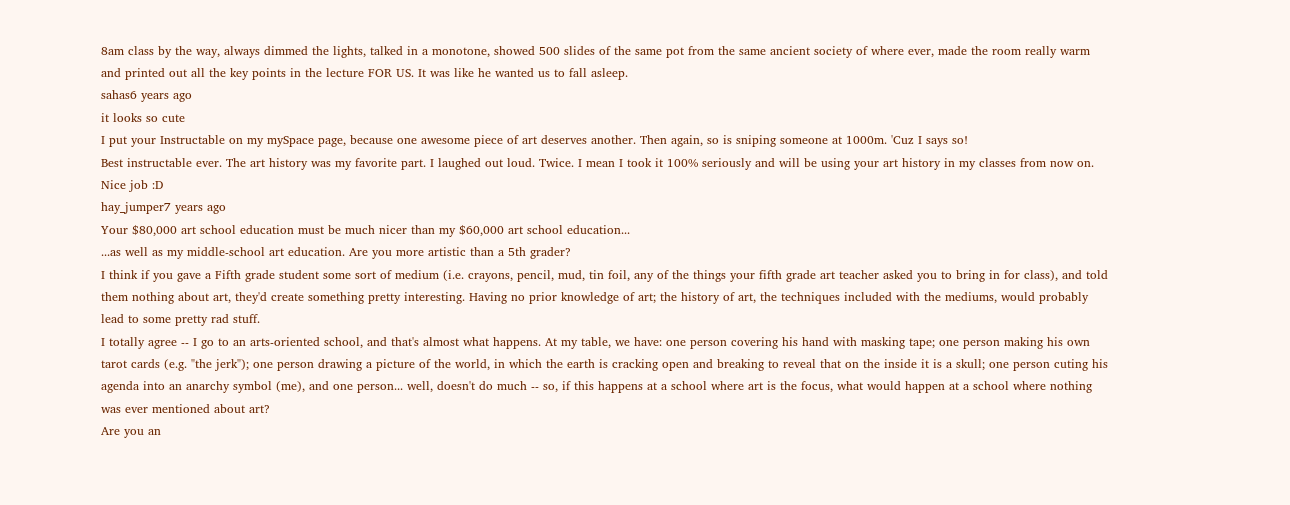8am class by the way, always dimmed the lights, talked in a monotone, showed 500 slides of the same pot from the same ancient society of where ever, made the room really warm and printed out all the key points in the lecture FOR US. It was like he wanted us to fall asleep.
sahas6 years ago
it looks so cute
I put your Instructable on my mySpace page, because one awesome piece of art deserves another. Then again, so is sniping someone at 1000m. 'Cuz I says so!
Best instructable ever. The art history was my favorite part. I laughed out loud. Twice. I mean I took it 100% seriously and will be using your art history in my classes from now on. Nice job :D
hay_jumper7 years ago
Your $80,000 art school education must be much nicer than my $60,000 art school education...
...as well as my middle-school art education. Are you more artistic than a 5th grader?
I think if you gave a Fifth grade student some sort of medium (i.e. crayons, pencil, mud, tin foil, any of the things your fifth grade art teacher asked you to bring in for class), and told them nothing about art, they'd create something pretty interesting. Having no prior knowledge of art; the history of art, the techniques included with the mediums, would probably lead to some pretty rad stuff.
I totally agree -- I go to an arts-oriented school, and that's almost what happens. At my table, we have: one person covering his hand with masking tape; one person making his own tarot cards (e.g. "the jerk"); one person drawing a picture of the world, in which the earth is cracking open and breaking to reveal that on the inside it is a skull; one person cuting his agenda into an anarchy symbol (me), and one person... well, doesn't do much -- so, if this happens at a school where art is the focus, what would happen at a school where nothing was ever mentioned about art?
Are you an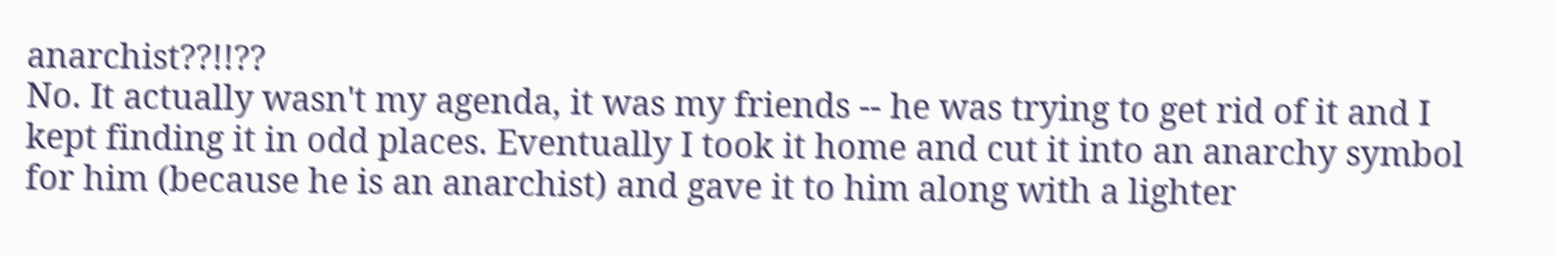anarchist??!!??
No. It actually wasn't my agenda, it was my friends -- he was trying to get rid of it and I kept finding it in odd places. Eventually I took it home and cut it into an anarchy symbol for him (because he is an anarchist) and gave it to him along with a lighter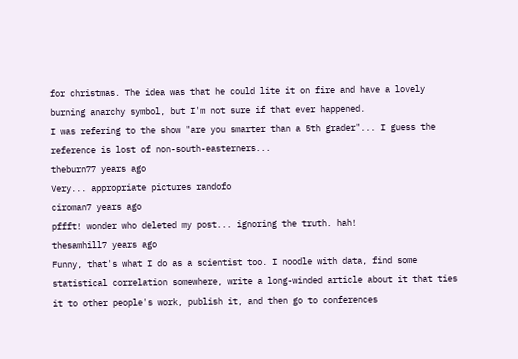for christmas. The idea was that he could lite it on fire and have a lovely burning anarchy symbol, but I'm not sure if that ever happened.
I was refering to the show "are you smarter than a 5th grader"... I guess the reference is lost of non-south-easterners...
theburn77 years ago
Very... appropriate pictures randofo
ciroman7 years ago
pffft! wonder who deleted my post... ignoring the truth. hah!
thesamhill7 years ago
Funny, that's what I do as a scientist too. I noodle with data, find some statistical correlation somewhere, write a long-winded article about it that ties it to other people's work, publish it, and then go to conferences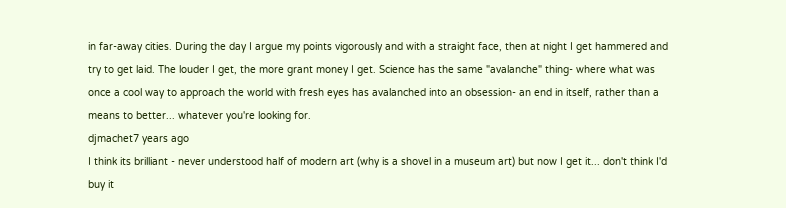in far-away cities. During the day I argue my points vigorously and with a straight face, then at night I get hammered and try to get laid. The louder I get, the more grant money I get. Science has the same "avalanche" thing- where what was once a cool way to approach the world with fresh eyes has avalanched into an obsession- an end in itself, rather than a means to better... whatever you're looking for.
djmachet7 years ago
I think its brilliant - never understood half of modern art (why is a shovel in a museum art) but now I get it... don't think I'd buy it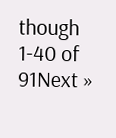though
1-40 of 91Next »